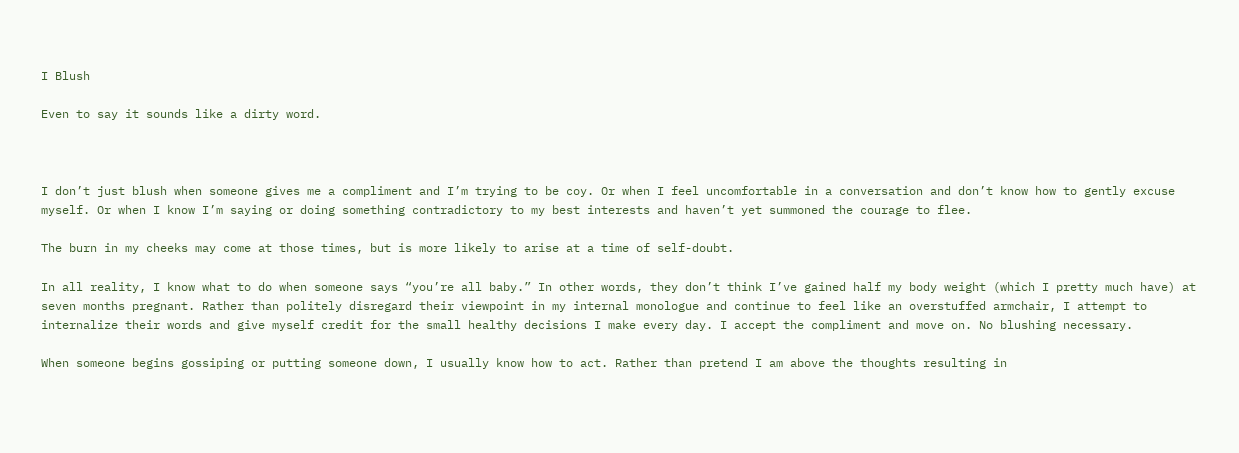I Blush

Even to say it sounds like a dirty word.



I don’t just blush when someone gives me a compliment and I’m trying to be coy. Or when I feel uncomfortable in a conversation and don’t know how to gently excuse myself. Or when I know I’m saying or doing something contradictory to my best interests and haven’t yet summoned the courage to flee.

The burn in my cheeks may come at those times, but is more likely to arise at a time of self-doubt.

In all reality, I know what to do when someone says “you’re all baby.” In other words, they don’t think I’ve gained half my body weight (which I pretty much have) at seven months pregnant. Rather than politely disregard their viewpoint in my internal monologue and continue to feel like an overstuffed armchair, I attempt to internalize their words and give myself credit for the small healthy decisions I make every day. I accept the compliment and move on. No blushing necessary.

When someone begins gossiping or putting someone down, I usually know how to act. Rather than pretend I am above the thoughts resulting in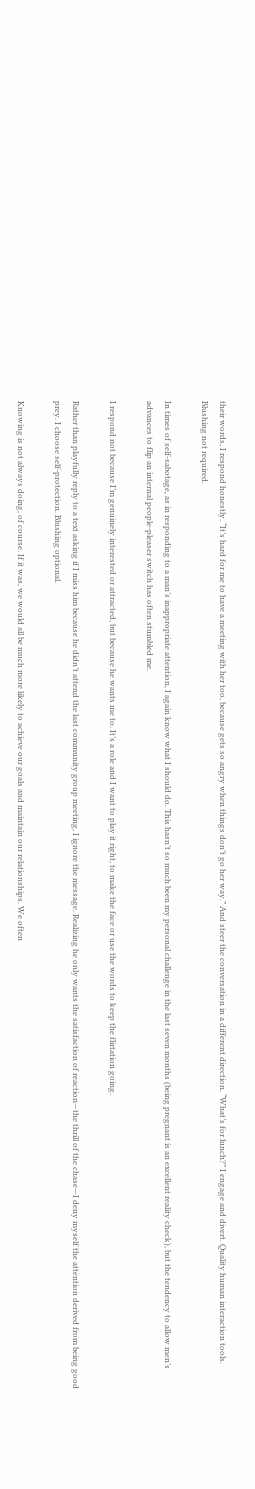their words, I respond honestly. “It’s hard for me to have a meeting with her too, because gets so angry when things don’t go her way.” And steer the conversation in a different direction. “What’s for lunch?” I engage and divert. Quality human interaction tools. Blushing not required.

In times of self-sabotage, as in responding to a man’s inappropriate attention, I again know what I should do. This hasn’t so much been my personal challenge in the last seven months (being pregnant is an excellent reality check), but the tendency to allow men’s advances to flip an internal people-pleaser switch has often stumbled me.

I respond not because I’m genuinely interested or attracted, but because he wants me to. It’s a role and I want to play it right, to make the face or use the words to keep the flirtation going.

Rather than playfully reply to a text asking if I miss him because he didn’t attend the last community group meeting, I ignore the message. Realizing he only wants the satisfaction of reaction—the thrill of the chase—I deny myself the attention derived from being good prey. I choose self-protection. Blushing optional.

Knowing is not always doing, of course. If it was, we would all be much more likely to achieve our goals and maintain our relationships. We often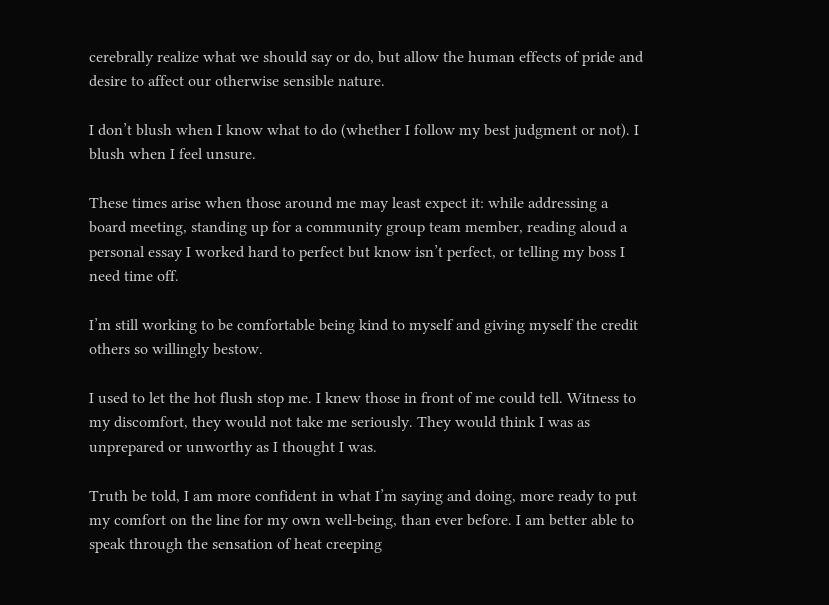cerebrally realize what we should say or do, but allow the human effects of pride and desire to affect our otherwise sensible nature.

I don’t blush when I know what to do (whether I follow my best judgment or not). I blush when I feel unsure.

These times arise when those around me may least expect it: while addressing a board meeting, standing up for a community group team member, reading aloud a personal essay I worked hard to perfect but know isn’t perfect, or telling my boss I need time off.

I’m still working to be comfortable being kind to myself and giving myself the credit others so willingly bestow.

I used to let the hot flush stop me. I knew those in front of me could tell. Witness to my discomfort, they would not take me seriously. They would think I was as unprepared or unworthy as I thought I was.

Truth be told, I am more confident in what I’m saying and doing, more ready to put my comfort on the line for my own well-being, than ever before. I am better able to speak through the sensation of heat creeping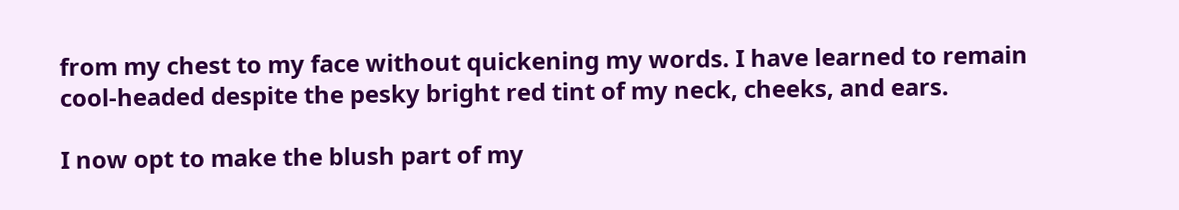from my chest to my face without quickening my words. I have learned to remain cool-headed despite the pesky bright red tint of my neck, cheeks, and ears.

I now opt to make the blush part of my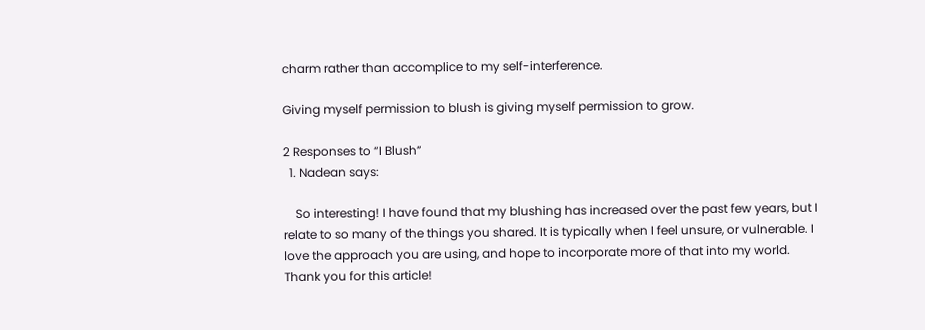charm rather than accomplice to my self-interference.

Giving myself permission to blush is giving myself permission to grow.

2 Responses to “I Blush”
  1. Nadean says:

    So interesting! I have found that my blushing has increased over the past few years, but I relate to so many of the things you shared. It is typically when I feel unsure, or vulnerable. I love the approach you are using, and hope to incorporate more of that into my world. Thank you for this article!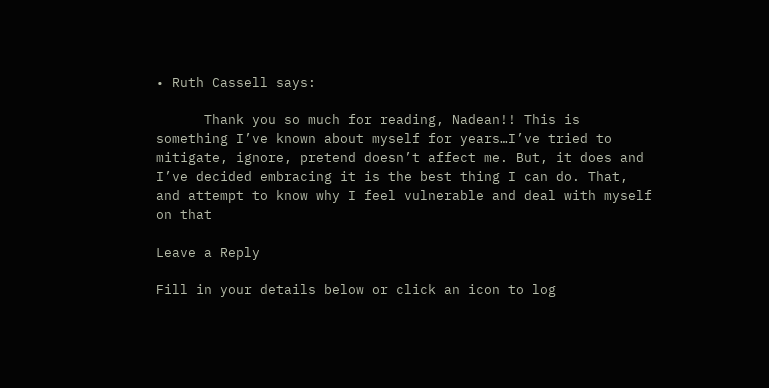• Ruth Cassell says:

      Thank you so much for reading, Nadean!! This is something I’ve known about myself for years…I’ve tried to mitigate, ignore, pretend doesn’t affect me. But, it does and I’ve decided embracing it is the best thing I can do. That, and attempt to know why I feel vulnerable and deal with myself on that

Leave a Reply

Fill in your details below or click an icon to log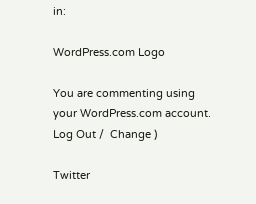in:

WordPress.com Logo

You are commenting using your WordPress.com account. Log Out /  Change )

Twitter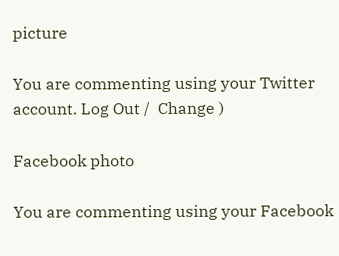picture

You are commenting using your Twitter account. Log Out /  Change )

Facebook photo

You are commenting using your Facebook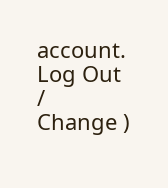account. Log Out /  Change )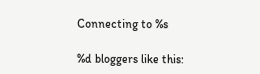Connecting to %s

%d bloggers like this: